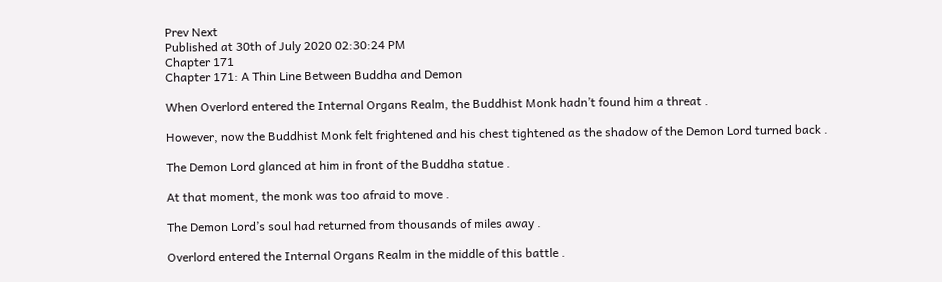Prev Next
Published at 30th of July 2020 02:30:24 PM
Chapter 171
Chapter 171: A Thin Line Between Buddha and Demon

When Overlord entered the Internal Organs Realm, the Buddhist Monk hadn’t found him a threat .

However, now the Buddhist Monk felt frightened and his chest tightened as the shadow of the Demon Lord turned back .

The Demon Lord glanced at him in front of the Buddha statue .

At that moment, the monk was too afraid to move .

The Demon Lord’s soul had returned from thousands of miles away .

Overlord entered the Internal Organs Realm in the middle of this battle .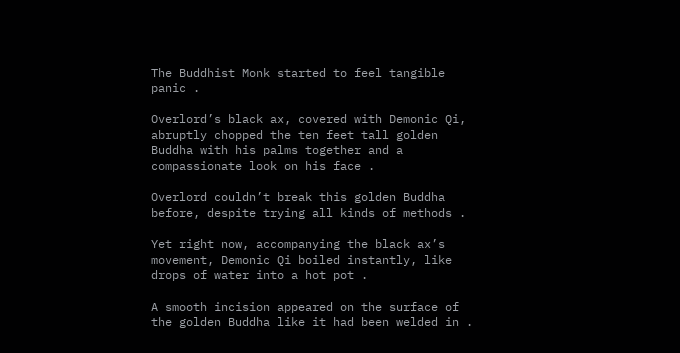The Buddhist Monk started to feel tangible panic .

Overlord’s black ax, covered with Demonic Qi, abruptly chopped the ten feet tall golden Buddha with his palms together and a compassionate look on his face .

Overlord couldn’t break this golden Buddha before, despite trying all kinds of methods .

Yet right now, accompanying the black ax’s movement, Demonic Qi boiled instantly, like drops of water into a hot pot .

A smooth incision appeared on the surface of the golden Buddha like it had been welded in .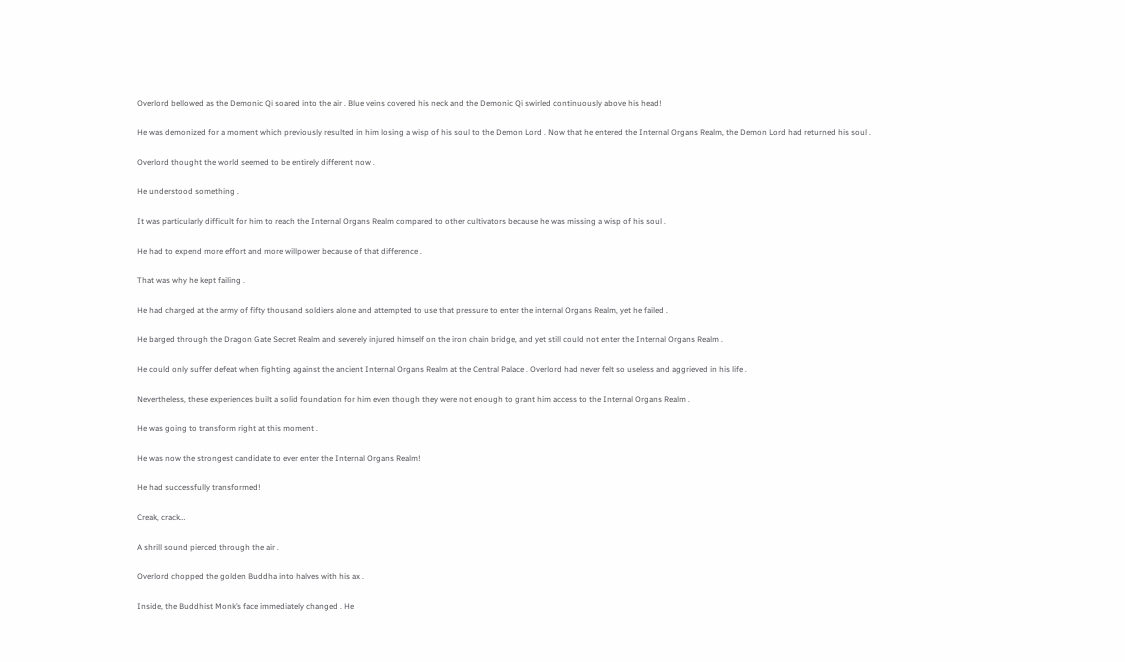Overlord bellowed as the Demonic Qi soared into the air . Blue veins covered his neck and the Demonic Qi swirled continuously above his head!

He was demonized for a moment which previously resulted in him losing a wisp of his soul to the Demon Lord . Now that he entered the Internal Organs Realm, the Demon Lord had returned his soul .

Overlord thought the world seemed to be entirely different now .

He understood something .

It was particularly difficult for him to reach the Internal Organs Realm compared to other cultivators because he was missing a wisp of his soul .

He had to expend more effort and more willpower because of that difference .

That was why he kept failing .

He had charged at the army of fifty thousand soldiers alone and attempted to use that pressure to enter the internal Organs Realm, yet he failed .

He barged through the Dragon Gate Secret Realm and severely injured himself on the iron chain bridge, and yet still could not enter the Internal Organs Realm .

He could only suffer defeat when fighting against the ancient Internal Organs Realm at the Central Palace . Overlord had never felt so useless and aggrieved in his life .

Nevertheless, these experiences built a solid foundation for him even though they were not enough to grant him access to the Internal Organs Realm .

He was going to transform right at this moment .

He was now the strongest candidate to ever enter the Internal Organs Realm!

He had successfully transformed!

Creak, crack…

A shrill sound pierced through the air .

Overlord chopped the golden Buddha into halves with his ax .

Inside, the Buddhist Monk’s face immediately changed . He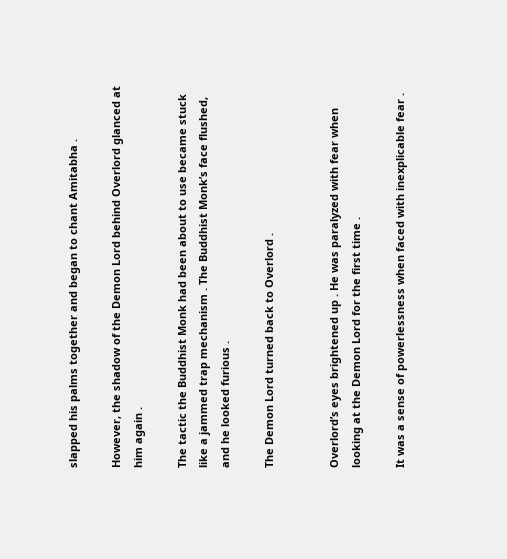slapped his palms together and began to chant Amitabha .

However, the shadow of the Demon Lord behind Overlord glanced at him again .

The tactic the Buddhist Monk had been about to use became stuck like a jammed trap mechanism . The Buddhist Monk’s face flushed, and he looked furious .

The Demon Lord turned back to Overlord .


Overlord’s eyes brightened up . He was paralyzed with fear when looking at the Demon Lord for the first time .

It was a sense of powerlessness when faced with inexplicable fear .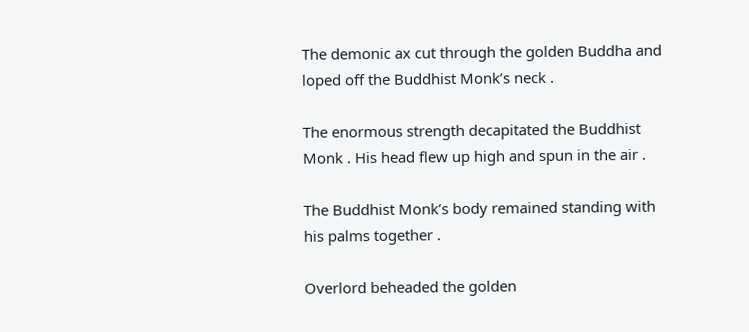The demonic ax cut through the golden Buddha and loped off the Buddhist Monk’s neck .

The enormous strength decapitated the Buddhist Monk . His head flew up high and spun in the air .

The Buddhist Monk’s body remained standing with his palms together .

Overlord beheaded the golden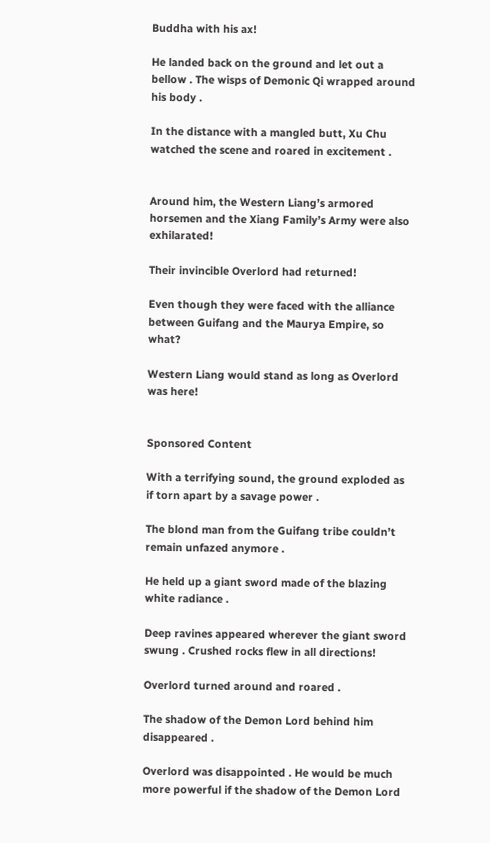Buddha with his ax!

He landed back on the ground and let out a bellow . The wisps of Demonic Qi wrapped around his body .

In the distance with a mangled butt, Xu Chu watched the scene and roared in excitement .


Around him, the Western Liang’s armored horsemen and the Xiang Family’s Army were also exhilarated!

Their invincible Overlord had returned!

Even though they were faced with the alliance between Guifang and the Maurya Empire, so what?

Western Liang would stand as long as Overlord was here!


Sponsored Content

With a terrifying sound, the ground exploded as if torn apart by a savage power .

The blond man from the Guifang tribe couldn’t remain unfazed anymore .

He held up a giant sword made of the blazing white radiance .

Deep ravines appeared wherever the giant sword swung . Crushed rocks flew in all directions!

Overlord turned around and roared .

The shadow of the Demon Lord behind him disappeared .

Overlord was disappointed . He would be much more powerful if the shadow of the Demon Lord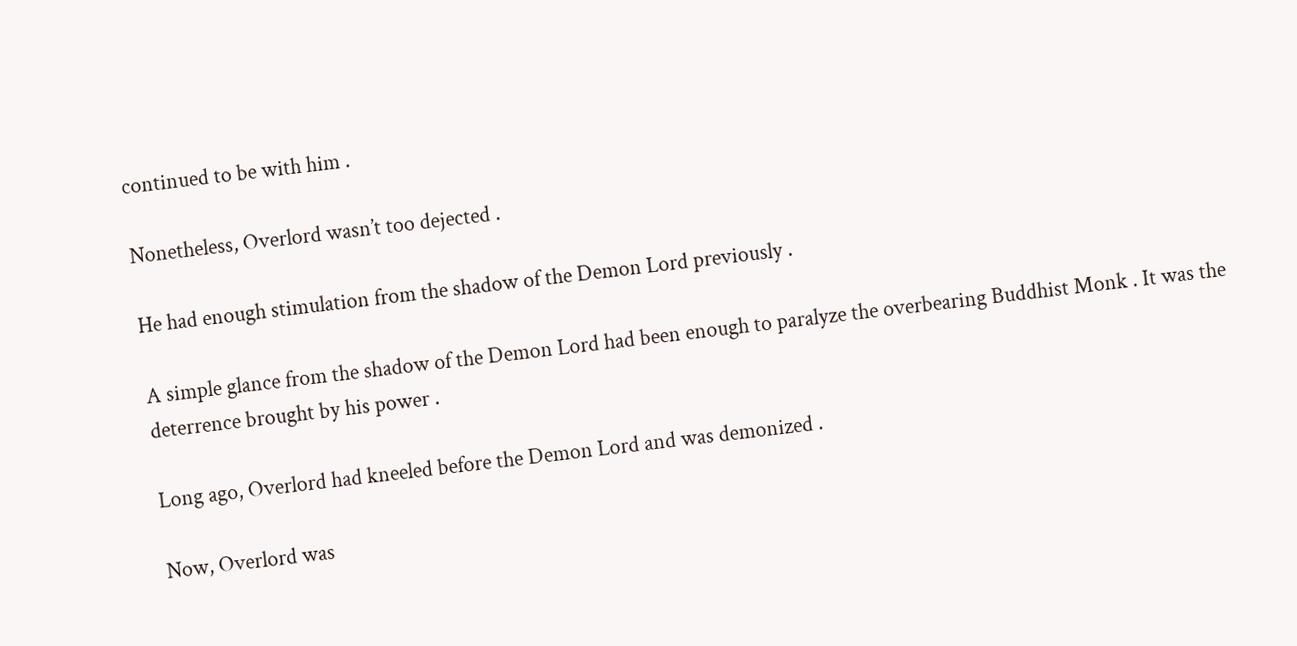continued to be with him .

Nonetheless, Overlord wasn’t too dejected .

He had enough stimulation from the shadow of the Demon Lord previously .

A simple glance from the shadow of the Demon Lord had been enough to paralyze the overbearing Buddhist Monk . It was the deterrence brought by his power .

Long ago, Overlord had kneeled before the Demon Lord and was demonized .

Now, Overlord was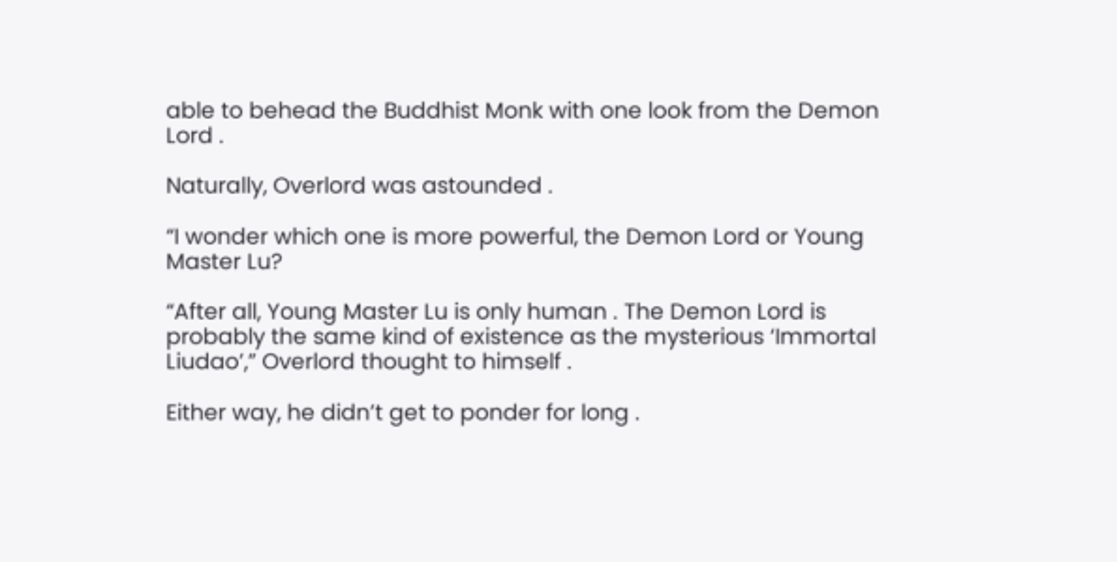able to behead the Buddhist Monk with one look from the Demon Lord .

Naturally, Overlord was astounded .

“I wonder which one is more powerful, the Demon Lord or Young Master Lu?

“After all, Young Master Lu is only human . The Demon Lord is probably the same kind of existence as the mysterious ‘Immortal Liudao’,” Overlord thought to himself .

Either way, he didn’t get to ponder for long .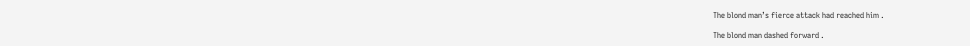The blond man’s fierce attack had reached him .

The blond man dashed forward .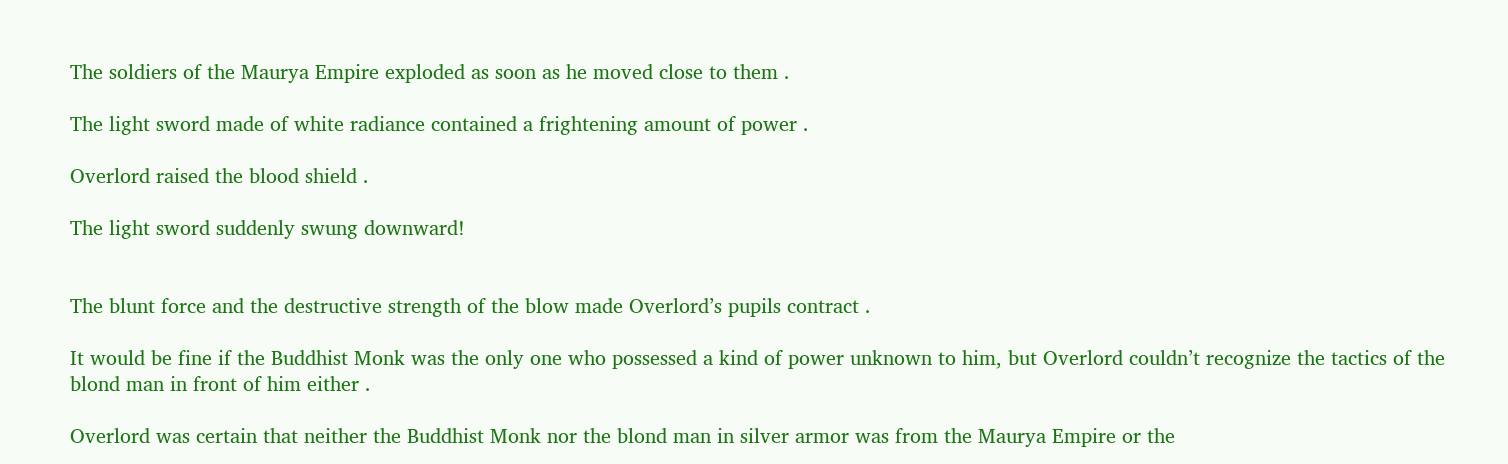The soldiers of the Maurya Empire exploded as soon as he moved close to them .

The light sword made of white radiance contained a frightening amount of power .

Overlord raised the blood shield .

The light sword suddenly swung downward!


The blunt force and the destructive strength of the blow made Overlord’s pupils contract .

It would be fine if the Buddhist Monk was the only one who possessed a kind of power unknown to him, but Overlord couldn’t recognize the tactics of the blond man in front of him either .

Overlord was certain that neither the Buddhist Monk nor the blond man in silver armor was from the Maurya Empire or the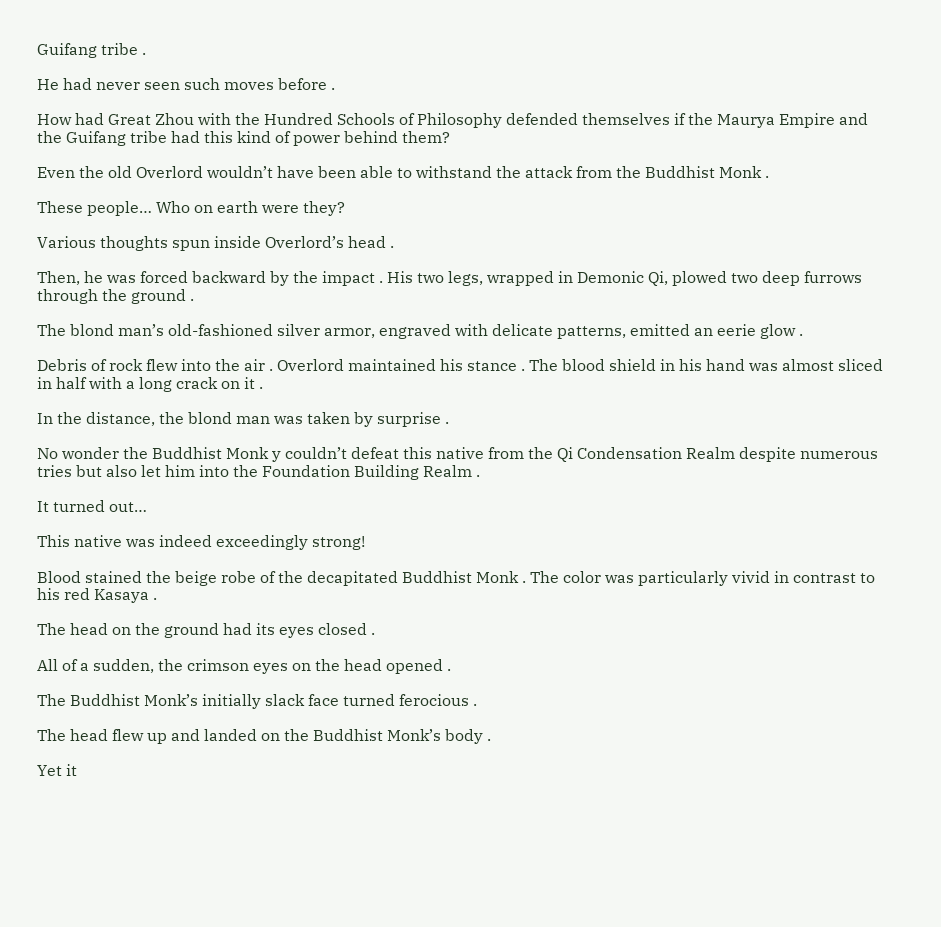Guifang tribe .

He had never seen such moves before .

How had Great Zhou with the Hundred Schools of Philosophy defended themselves if the Maurya Empire and the Guifang tribe had this kind of power behind them?

Even the old Overlord wouldn’t have been able to withstand the attack from the Buddhist Monk .

These people… Who on earth were they?

Various thoughts spun inside Overlord’s head .

Then, he was forced backward by the impact . His two legs, wrapped in Demonic Qi, plowed two deep furrows through the ground .

The blond man’s old-fashioned silver armor, engraved with delicate patterns, emitted an eerie glow .

Debris of rock flew into the air . Overlord maintained his stance . The blood shield in his hand was almost sliced in half with a long crack on it .

In the distance, the blond man was taken by surprise .

No wonder the Buddhist Monk y couldn’t defeat this native from the Qi Condensation Realm despite numerous tries but also let him into the Foundation Building Realm .

It turned out…

This native was indeed exceedingly strong!

Blood stained the beige robe of the decapitated Buddhist Monk . The color was particularly vivid in contrast to his red Kasaya .

The head on the ground had its eyes closed .

All of a sudden, the crimson eyes on the head opened .

The Buddhist Monk’s initially slack face turned ferocious .

The head flew up and landed on the Buddhist Monk’s body .

Yet it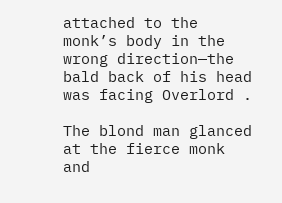attached to the monk’s body in the wrong direction—the bald back of his head was facing Overlord .

The blond man glanced at the fierce monk and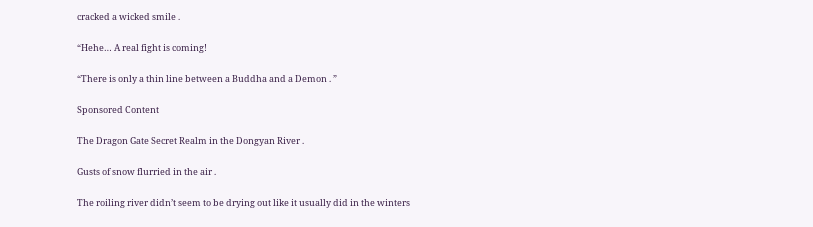cracked a wicked smile .

“Hehe… A real fight is coming!

“There is only a thin line between a Buddha and a Demon . ”

Sponsored Content

The Dragon Gate Secret Realm in the Dongyan River .

Gusts of snow flurried in the air .

The roiling river didn’t seem to be drying out like it usually did in the winters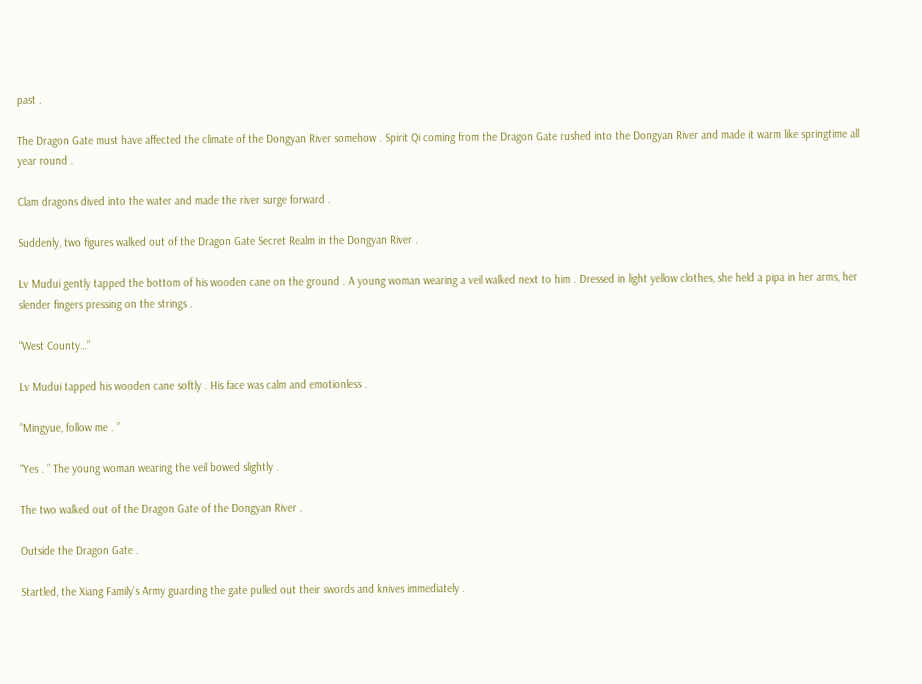past .

The Dragon Gate must have affected the climate of the Dongyan River somehow . Spirit Qi coming from the Dragon Gate rushed into the Dongyan River and made it warm like springtime all year round .

Clam dragons dived into the water and made the river surge forward .

Suddenly, two figures walked out of the Dragon Gate Secret Realm in the Dongyan River .

Lv Mudui gently tapped the bottom of his wooden cane on the ground . A young woman wearing a veil walked next to him . Dressed in light yellow clothes, she held a pipa in her arms, her slender fingers pressing on the strings .

“West County…”

Lv Mudui tapped his wooden cane softly . His face was calm and emotionless .

“Mingyue, follow me . ”

“Yes . ” The young woman wearing the veil bowed slightly .

The two walked out of the Dragon Gate of the Dongyan River .

Outside the Dragon Gate .

Startled, the Xiang Family’s Army guarding the gate pulled out their swords and knives immediately .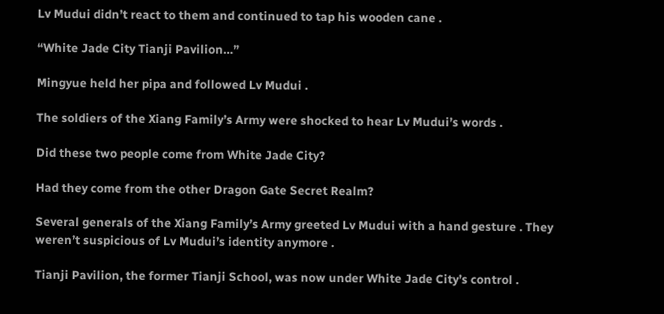Lv Mudui didn’t react to them and continued to tap his wooden cane .

“White Jade City Tianji Pavilion…”

Mingyue held her pipa and followed Lv Mudui .

The soldiers of the Xiang Family’s Army were shocked to hear Lv Mudui’s words .

Did these two people come from White Jade City?

Had they come from the other Dragon Gate Secret Realm?

Several generals of the Xiang Family’s Army greeted Lv Mudui with a hand gesture . They weren’t suspicious of Lv Mudui’s identity anymore .

Tianji Pavilion, the former Tianji School, was now under White Jade City’s control .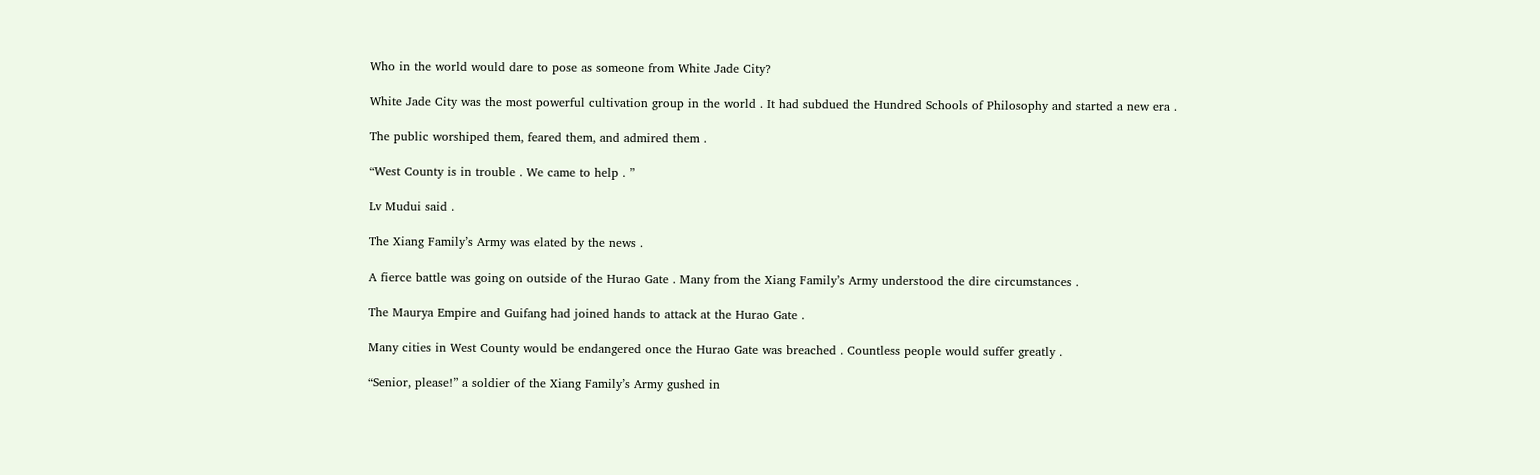Who in the world would dare to pose as someone from White Jade City?

White Jade City was the most powerful cultivation group in the world . It had subdued the Hundred Schools of Philosophy and started a new era .

The public worshiped them, feared them, and admired them .

“West County is in trouble . We came to help . ”

Lv Mudui said .

The Xiang Family’s Army was elated by the news .

A fierce battle was going on outside of the Hurao Gate . Many from the Xiang Family’s Army understood the dire circumstances .

The Maurya Empire and Guifang had joined hands to attack at the Hurao Gate .

Many cities in West County would be endangered once the Hurao Gate was breached . Countless people would suffer greatly .

“Senior, please!” a soldier of the Xiang Family’s Army gushed in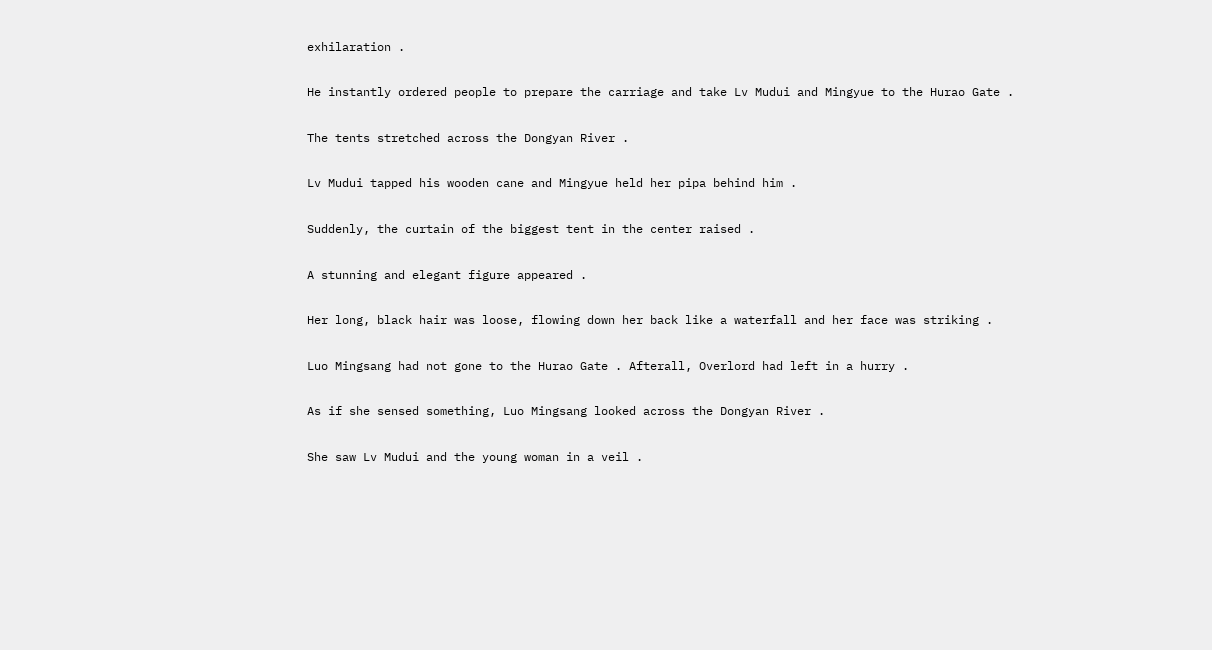exhilaration .

He instantly ordered people to prepare the carriage and take Lv Mudui and Mingyue to the Hurao Gate .

The tents stretched across the Dongyan River .

Lv Mudui tapped his wooden cane and Mingyue held her pipa behind him .

Suddenly, the curtain of the biggest tent in the center raised .

A stunning and elegant figure appeared .

Her long, black hair was loose, flowing down her back like a waterfall and her face was striking .

Luo Mingsang had not gone to the Hurao Gate . Afterall, Overlord had left in a hurry .

As if she sensed something, Luo Mingsang looked across the Dongyan River .

She saw Lv Mudui and the young woman in a veil .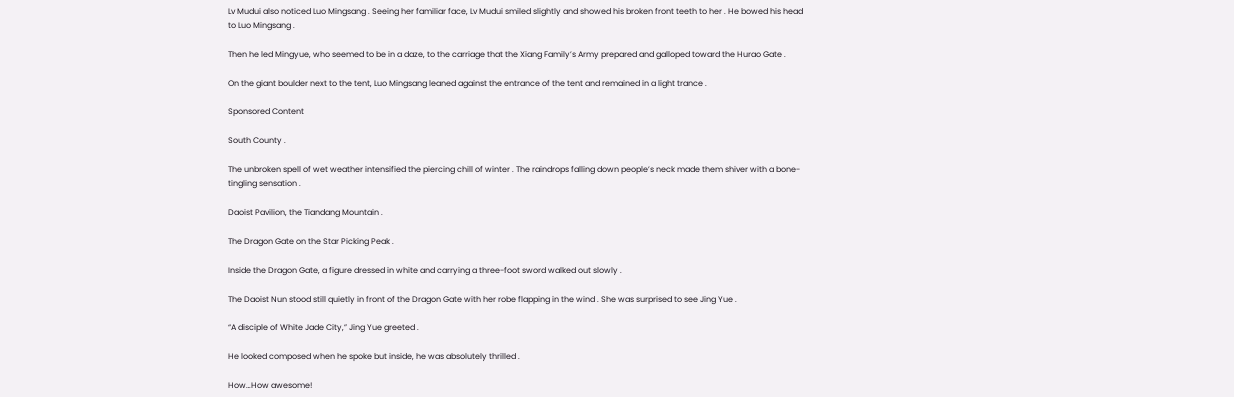Lv Mudui also noticed Luo Mingsang . Seeing her familiar face, Lv Mudui smiled slightly and showed his broken front teeth to her . He bowed his head to Luo Mingsang .

Then he led Mingyue, who seemed to be in a daze, to the carriage that the Xiang Family’s Army prepared and galloped toward the Hurao Gate .

On the giant boulder next to the tent, Luo Mingsang leaned against the entrance of the tent and remained in a light trance .

Sponsored Content

South County .

The unbroken spell of wet weather intensified the piercing chill of winter . The raindrops falling down people’s neck made them shiver with a bone-tingling sensation .

Daoist Pavilion, the Tiandang Mountain .

The Dragon Gate on the Star Picking Peak .

Inside the Dragon Gate, a figure dressed in white and carrying a three-foot sword walked out slowly .

The Daoist Nun stood still quietly in front of the Dragon Gate with her robe flapping in the wind . She was surprised to see Jing Yue .

“A disciple of White Jade City,” Jing Yue greeted .

He looked composed when he spoke but inside, he was absolutely thrilled .

How…How awesome!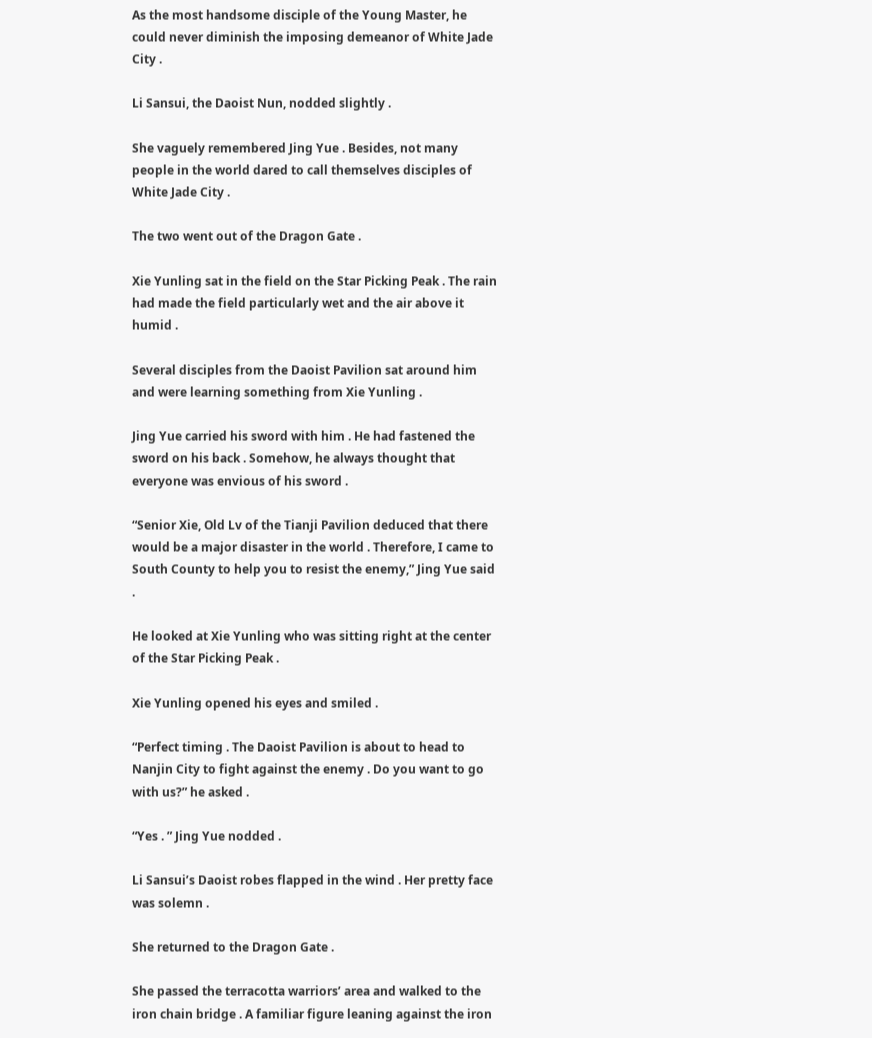As the most handsome disciple of the Young Master, he could never diminish the imposing demeanor of White Jade City .

Li Sansui, the Daoist Nun, nodded slightly .

She vaguely remembered Jing Yue . Besides, not many people in the world dared to call themselves disciples of White Jade City .

The two went out of the Dragon Gate .

Xie Yunling sat in the field on the Star Picking Peak . The rain had made the field particularly wet and the air above it humid .

Several disciples from the Daoist Pavilion sat around him and were learning something from Xie Yunling .

Jing Yue carried his sword with him . He had fastened the sword on his back . Somehow, he always thought that everyone was envious of his sword .

“Senior Xie, Old Lv of the Tianji Pavilion deduced that there would be a major disaster in the world . Therefore, I came to South County to help you to resist the enemy,” Jing Yue said .

He looked at Xie Yunling who was sitting right at the center of the Star Picking Peak .

Xie Yunling opened his eyes and smiled .

“Perfect timing . The Daoist Pavilion is about to head to Nanjin City to fight against the enemy . Do you want to go with us?” he asked .

“Yes . ” Jing Yue nodded .

Li Sansui’s Daoist robes flapped in the wind . Her pretty face was solemn .

She returned to the Dragon Gate .

She passed the terracotta warriors’ area and walked to the iron chain bridge . A familiar figure leaning against the iron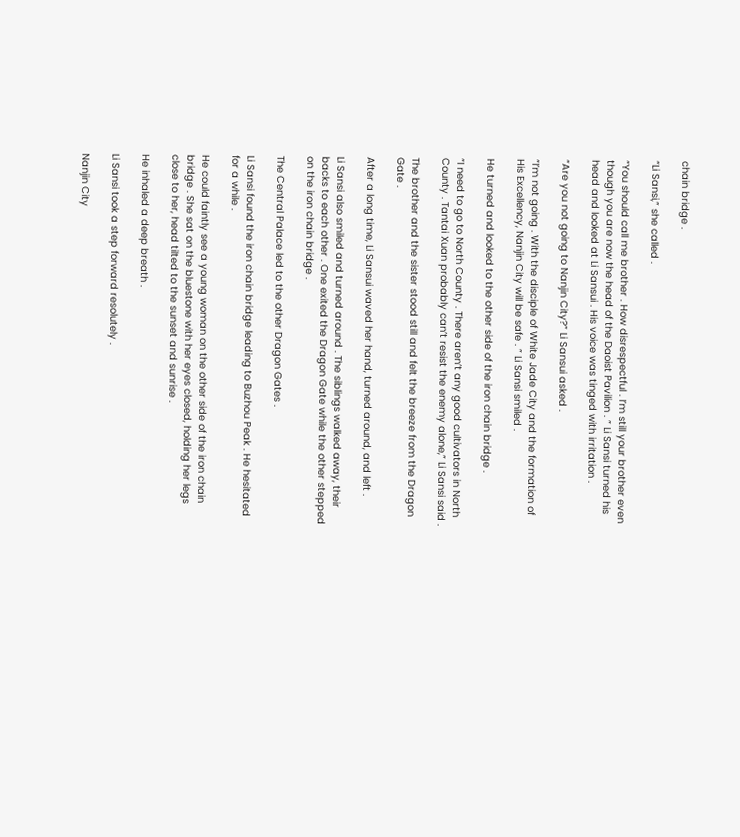chain bridge .

“Li Sansi,” she called .

“You should call me brother . How disrespectful . I’m still your brother even though you are now the head of the Daoist Pavilion . ” Li Sansi turned his head and looked at Li Sansui . His voice was tinged with irritation .

“Are you not going to Nanjin City?” Li Sansui asked .

“I’m not going . With the disciple of White Jade City and the formation of His Excellency, Nanjin City will be safe . ” Li Sansi smiled .

He turned and looked to the other side of the iron chain bridge .

“I need to go to North County . There aren’t any good cultivators in North County . Tantai Xuan probably can’t resist the enemy alone,” Li Sansi said .

The brother and the sister stood still and felt the breeze from the Dragon Gate .

After a long time, Li Sansui waved her hand, turned around, and left .

Li Sansi also smiled and turned around . The siblings walked away, their backs to each other . One exited the Dragon Gate while the other stepped on the iron chain bridge .

The Central Palace led to the other Dragon Gates .

Li Sansi found the iron chain bridge leading to Buzhou Peak . He hesitated for a while .

He could faintly see a young woman on the other side of the iron chain bridge . She sat on the bluestone with her eyes closed, holding her legs close to her, head tilted to the sunset and sunrise .

He inhaled a deep breath .

Li Sansi took a step forward resolutely .

Nanjin City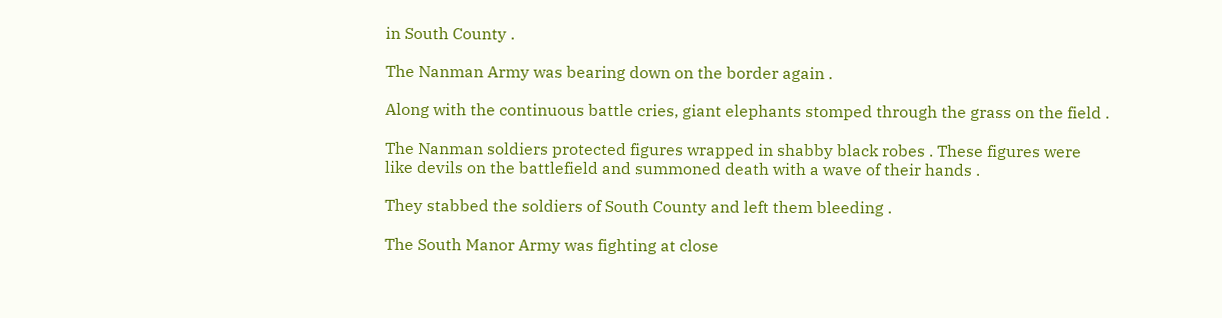in South County .

The Nanman Army was bearing down on the border again .

Along with the continuous battle cries, giant elephants stomped through the grass on the field .

The Nanman soldiers protected figures wrapped in shabby black robes . These figures were like devils on the battlefield and summoned death with a wave of their hands .

They stabbed the soldiers of South County and left them bleeding .

The South Manor Army was fighting at close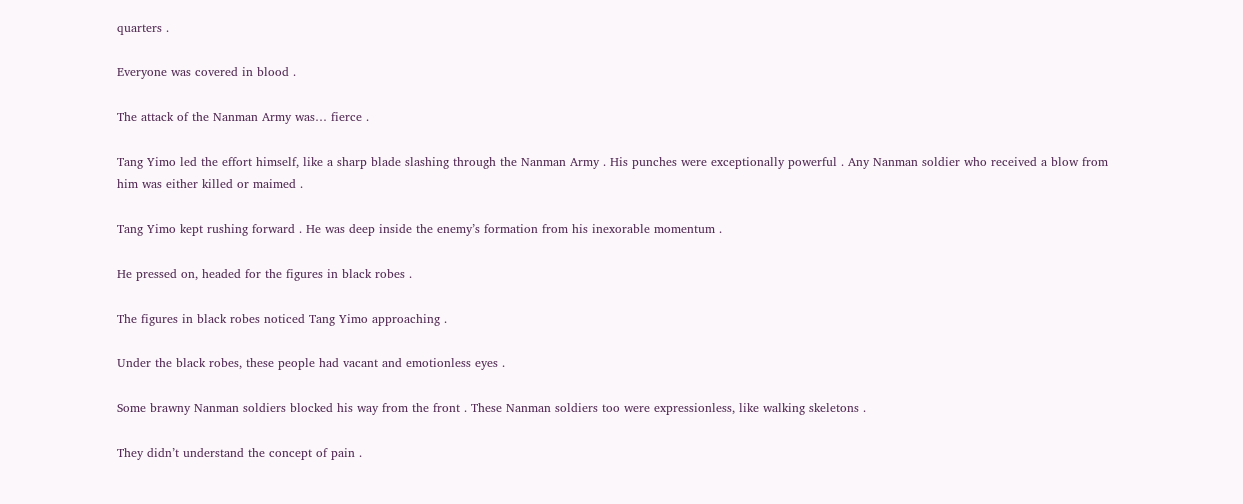quarters .

Everyone was covered in blood .

The attack of the Nanman Army was… fierce .

Tang Yimo led the effort himself, like a sharp blade slashing through the Nanman Army . His punches were exceptionally powerful . Any Nanman soldier who received a blow from him was either killed or maimed .

Tang Yimo kept rushing forward . He was deep inside the enemy’s formation from his inexorable momentum .

He pressed on, headed for the figures in black robes .

The figures in black robes noticed Tang Yimo approaching .

Under the black robes, these people had vacant and emotionless eyes .

Some brawny Nanman soldiers blocked his way from the front . These Nanman soldiers too were expressionless, like walking skeletons .

They didn’t understand the concept of pain .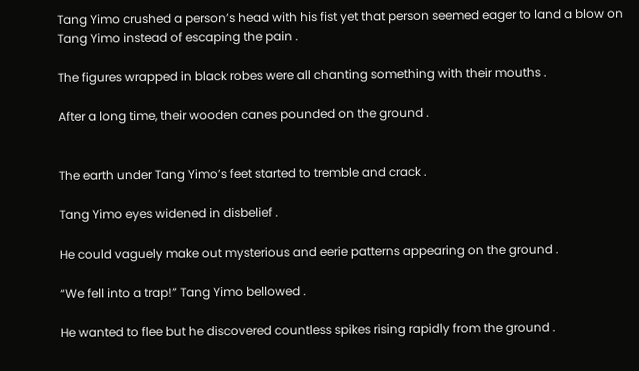Tang Yimo crushed a person’s head with his fist yet that person seemed eager to land a blow on Tang Yimo instead of escaping the pain .

The figures wrapped in black robes were all chanting something with their mouths .

After a long time, their wooden canes pounded on the ground .


The earth under Tang Yimo’s feet started to tremble and crack .

Tang Yimo eyes widened in disbelief .

He could vaguely make out mysterious and eerie patterns appearing on the ground .

“We fell into a trap!” Tang Yimo bellowed .

He wanted to flee but he discovered countless spikes rising rapidly from the ground .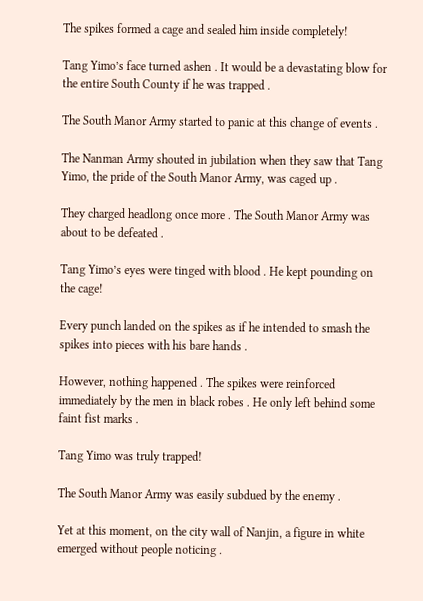The spikes formed a cage and sealed him inside completely!

Tang Yimo’s face turned ashen . It would be a devastating blow for the entire South County if he was trapped .

The South Manor Army started to panic at this change of events .

The Nanman Army shouted in jubilation when they saw that Tang Yimo, the pride of the South Manor Army, was caged up .

They charged headlong once more . The South Manor Army was about to be defeated .

Tang Yimo’s eyes were tinged with blood . He kept pounding on the cage!

Every punch landed on the spikes as if he intended to smash the spikes into pieces with his bare hands .

However, nothing happened . The spikes were reinforced immediately by the men in black robes . He only left behind some faint fist marks .

Tang Yimo was truly trapped!

The South Manor Army was easily subdued by the enemy .

Yet at this moment, on the city wall of Nanjin, a figure in white emerged without people noticing .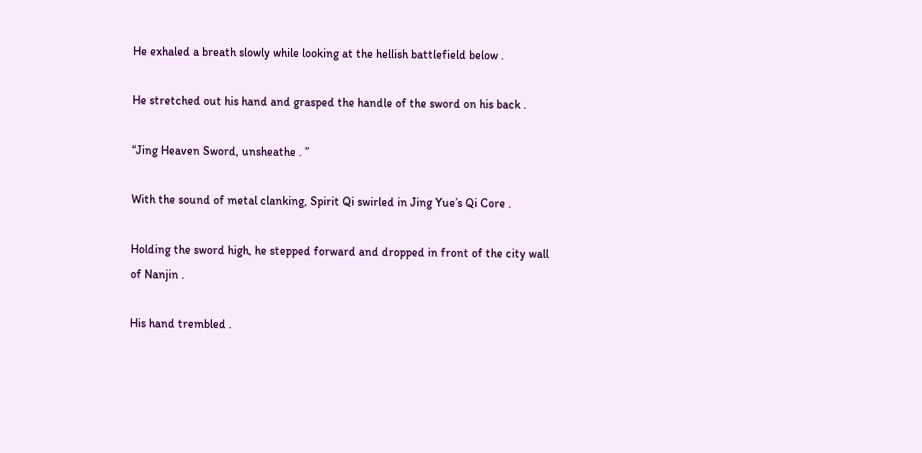He exhaled a breath slowly while looking at the hellish battlefield below .

He stretched out his hand and grasped the handle of the sword on his back .

“Jing Heaven Sword, unsheathe . ”

With the sound of metal clanking, Spirit Qi swirled in Jing Yue’s Qi Core .

Holding the sword high, he stepped forward and dropped in front of the city wall of Nanjin .

His hand trembled .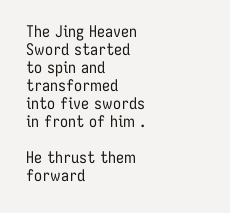The Jing Heaven Sword started to spin and transformed into five swords in front of him .

He thrust them forward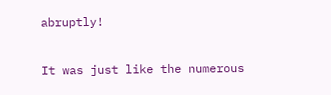abruptly!

It was just like the numerous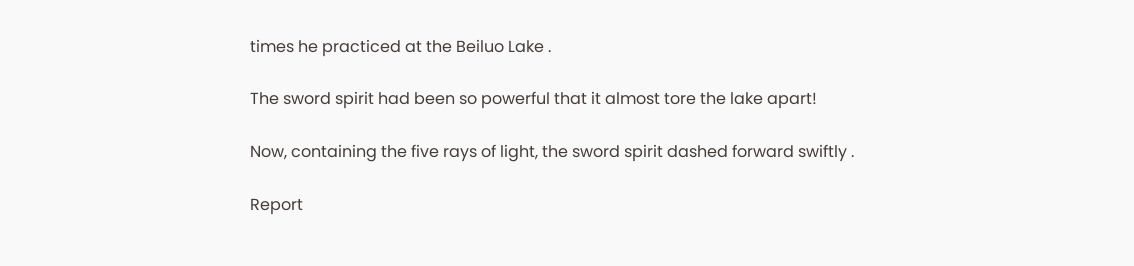times he practiced at the Beiluo Lake .

The sword spirit had been so powerful that it almost tore the lake apart!

Now, containing the five rays of light, the sword spirit dashed forward swiftly .

Report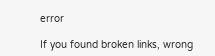error

If you found broken links, wrong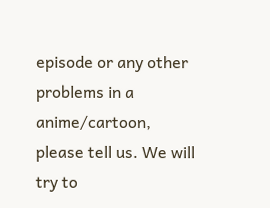episode or any other problems in a anime/cartoon, please tell us. We will try to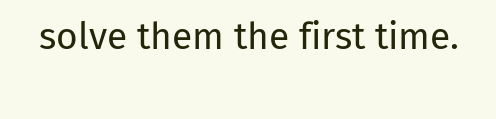solve them the first time.